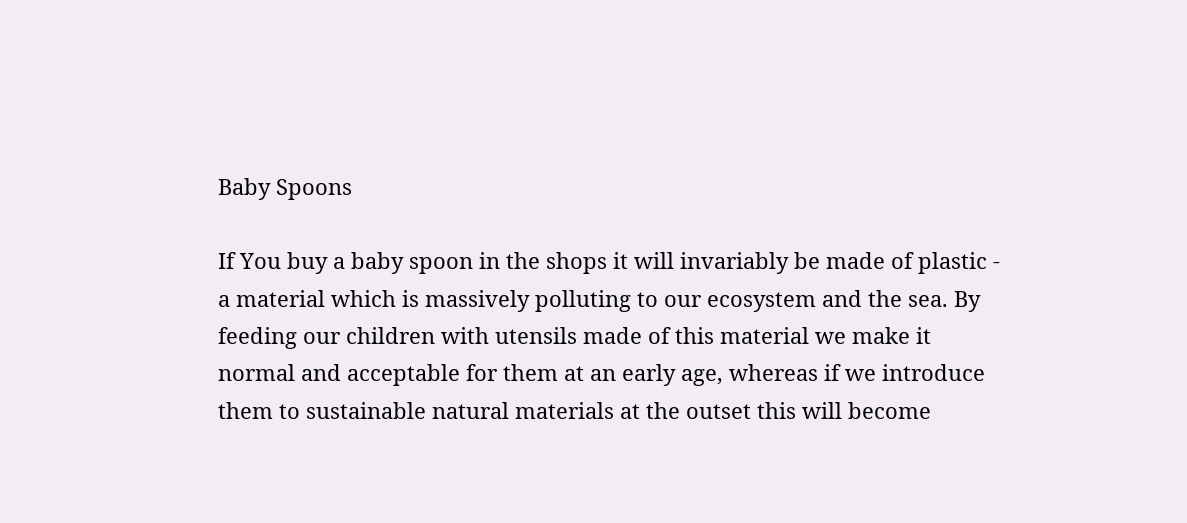Baby Spoons

If You buy a baby spoon in the shops it will invariably be made of plastic - a material which is massively polluting to our ecosystem and the sea. By feeding our children with utensils made of this material we make it normal and acceptable for them at an early age, whereas if we introduce them to sustainable natural materials at the outset this will become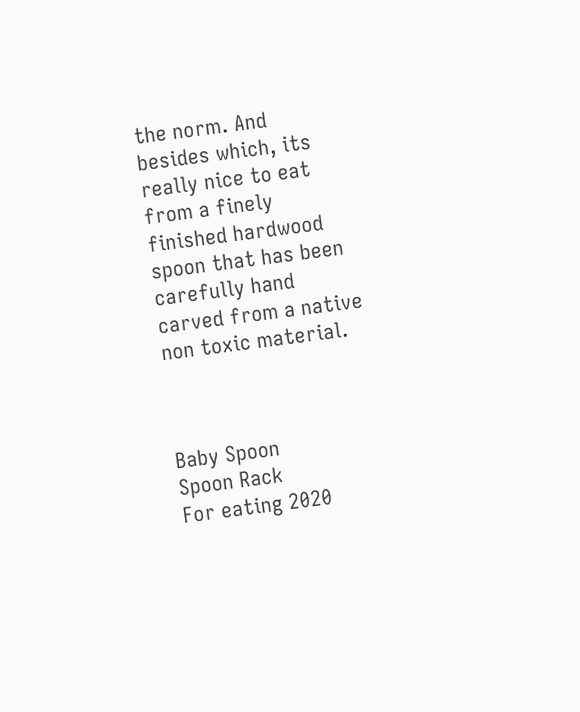the norm. And besides which, its really nice to eat from a finely finished hardwood spoon that has been carefully hand carved from a native non toxic material.



Baby Spoon
Spoon Rack
For eating 2020